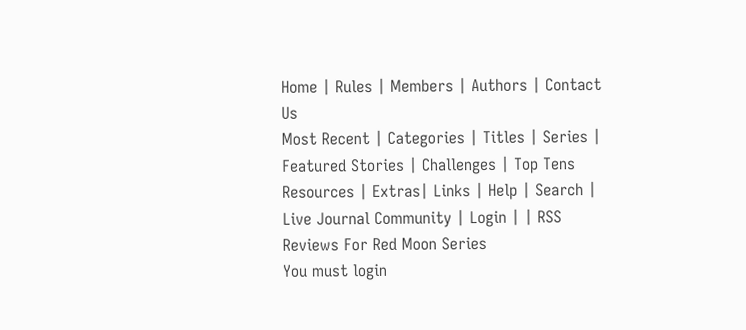Home | Rules | Members | Authors | Contact Us
Most Recent | Categories | Titles | Series | Featured Stories | Challenges | Top Tens
Resources | Extras| Links | Help | Search | Live Journal Community | Login | | RSS
Reviews For Red Moon Series
You must login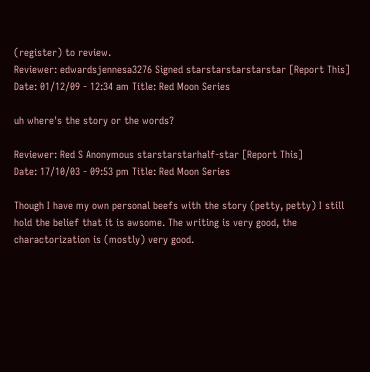(register) to review.
Reviewer: edwardsjennesa3276 Signed starstarstarstarstar [Report This]
Date: 01/12/09 - 12:34 am Title: Red Moon Series

uh where's the story or the words?

Reviewer: Red S Anonymous starstarstarhalf-star [Report This]
Date: 17/10/03 - 09:53 pm Title: Red Moon Series

Though I have my own personal beefs with the story (petty, petty) I still hold the belief that it is awsome. The writing is very good, the charactorization is (mostly) very good.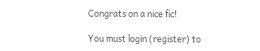Congrats on a nice fic!

You must login (register) to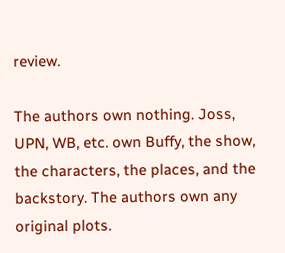review.

The authors own nothing. Joss, UPN, WB, etc. own Buffy, the show, the characters, the places, and the backstory. The authors own any original plots.